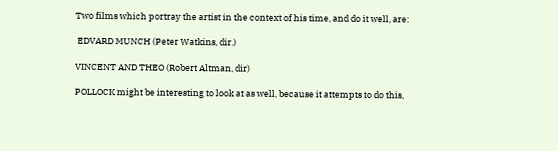Two films which portray the artist in the context of his time, and do it well, are:

 EDVARD MUNCH (Peter Watkins, dir.)

VINCENT AND THEO (Robert Altman, dir)

POLLOCK might be interesting to look at as well, because it attempts to do this,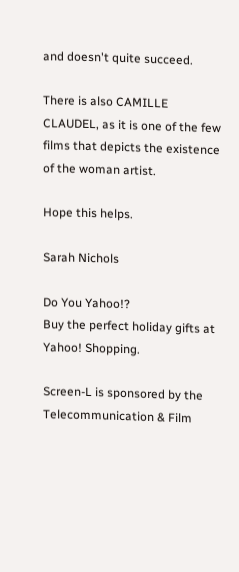and doesn't quite succeed.

There is also CAMILLE CLAUDEL, as it is one of the few films that depicts the existence of the woman artist.

Hope this helps.

Sarah Nichols

Do You Yahoo!?
Buy the perfect holiday gifts at Yahoo! Shopping.

Screen-L is sponsored by the Telecommunication & Film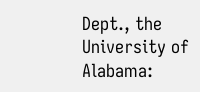Dept., the
University of Alabama: